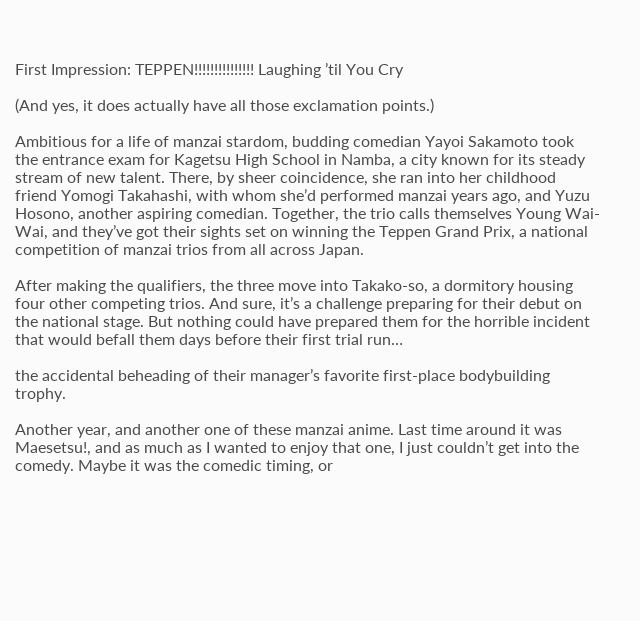First Impression: TEPPEN!!!!!!!!!!!!!!! Laughing ’til You Cry

(And yes, it does actually have all those exclamation points.)

Ambitious for a life of manzai stardom, budding comedian Yayoi Sakamoto took the entrance exam for Kagetsu High School in Namba, a city known for its steady stream of new talent. There, by sheer coincidence, she ran into her childhood friend Yomogi Takahashi, with whom she’d performed manzai years ago, and Yuzu Hosono, another aspiring comedian. Together, the trio calls themselves Young Wai-Wai, and they’ve got their sights set on winning the Teppen Grand Prix, a national competition of manzai trios from all across Japan.

After making the qualifiers, the three move into Takako-so, a dormitory housing four other competing trios. And sure, it’s a challenge preparing for their debut on the national stage. But nothing could have prepared them for the horrible incident that would befall them days before their first trial run…

the accidental beheading of their manager’s favorite first-place bodybuilding trophy.

Another year, and another one of these manzai anime. Last time around it was Maesetsu!, and as much as I wanted to enjoy that one, I just couldn’t get into the comedy. Maybe it was the comedic timing, or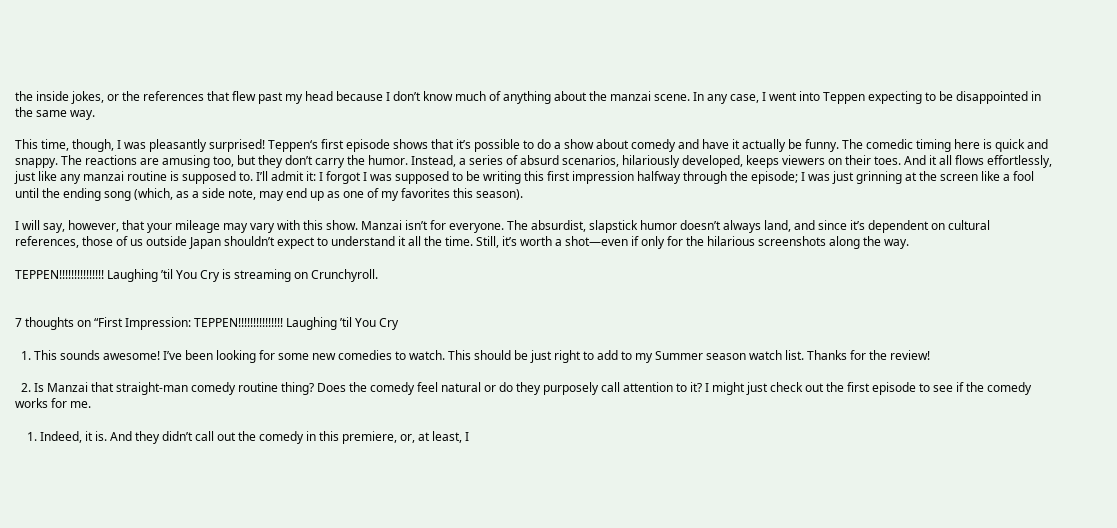the inside jokes, or the references that flew past my head because I don’t know much of anything about the manzai scene. In any case, I went into Teppen expecting to be disappointed in the same way.

This time, though, I was pleasantly surprised! Teppen‘s first episode shows that it’s possible to do a show about comedy and have it actually be funny. The comedic timing here is quick and snappy. The reactions are amusing too, but they don’t carry the humor. Instead, a series of absurd scenarios, hilariously developed, keeps viewers on their toes. And it all flows effortlessly, just like any manzai routine is supposed to. I’ll admit it: I forgot I was supposed to be writing this first impression halfway through the episode; I was just grinning at the screen like a fool until the ending song (which, as a side note, may end up as one of my favorites this season).

I will say, however, that your mileage may vary with this show. Manzai isn’t for everyone. The absurdist, slapstick humor doesn’t always land, and since it’s dependent on cultural references, those of us outside Japan shouldn’t expect to understand it all the time. Still, it’s worth a shot—even if only for the hilarious screenshots along the way.

TEPPEN!!!!!!!!!!!!!!! Laughing ’til You Cry is streaming on Crunchyroll.


7 thoughts on “First Impression: TEPPEN!!!!!!!!!!!!!!! Laughing ’til You Cry

  1. This sounds awesome! I’ve been looking for some new comedies to watch. This should be just right to add to my Summer season watch list. Thanks for the review!

  2. Is Manzai that straight-man comedy routine thing? Does the comedy feel natural or do they purposely call attention to it? I might just check out the first episode to see if the comedy works for me.

    1. Indeed, it is. And they didn’t call out the comedy in this premiere, or, at least, I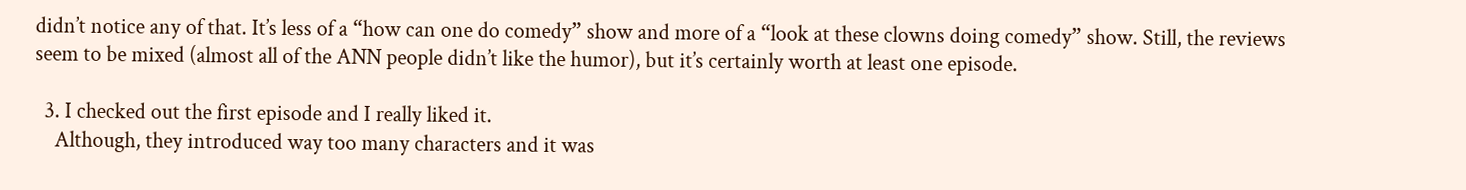didn’t notice any of that. It’s less of a “how can one do comedy” show and more of a “look at these clowns doing comedy” show. Still, the reviews seem to be mixed (almost all of the ANN people didn’t like the humor), but it’s certainly worth at least one episode.

  3. I checked out the first episode and I really liked it.
    Although, they introduced way too many characters and it was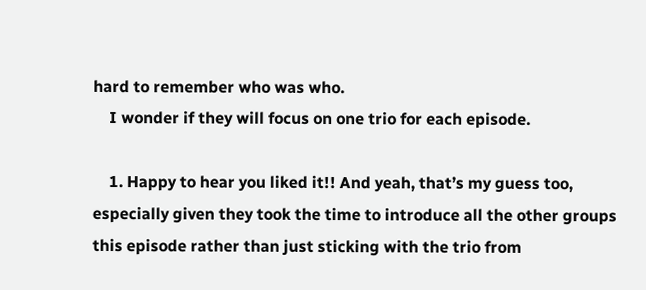hard to remember who was who.
    I wonder if they will focus on one trio for each episode.

    1. Happy to hear you liked it!! And yeah, that’s my guess too, especially given they took the time to introduce all the other groups this episode rather than just sticking with the trio from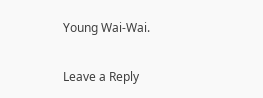Young Wai-Wai.

Leave a Reply